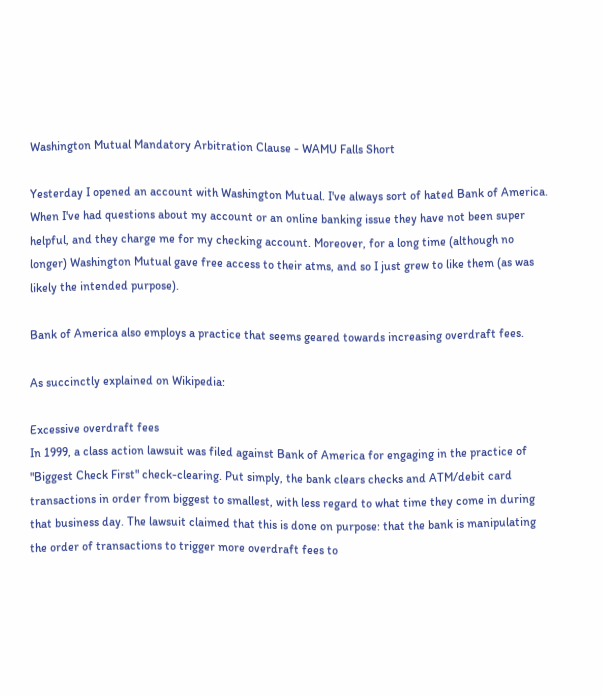Washington Mutual Mandatory Arbitration Clause - WAMU Falls Short

Yesterday I opened an account with Washington Mutual. I've always sort of hated Bank of America. When I've had questions about my account or an online banking issue they have not been super helpful, and they charge me for my checking account. Moreover, for a long time (although no longer) Washington Mutual gave free access to their atms, and so I just grew to like them (as was likely the intended purpose).

Bank of America also employs a practice that seems geared towards increasing overdraft fees.

As succinctly explained on Wikipedia:

Excessive overdraft fees
In 1999, a class action lawsuit was filed against Bank of America for engaging in the practice of "Biggest Check First" check-clearing. Put simply, the bank clears checks and ATM/debit card transactions in order from biggest to smallest, with less regard to what time they come in during that business day. The lawsuit claimed that this is done on purpose: that the bank is manipulating the order of transactions to trigger more overdraft fees to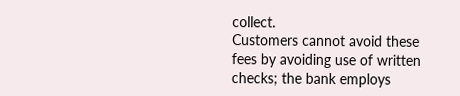collect.
Customers cannot avoid these fees by avoiding use of written checks; the bank employs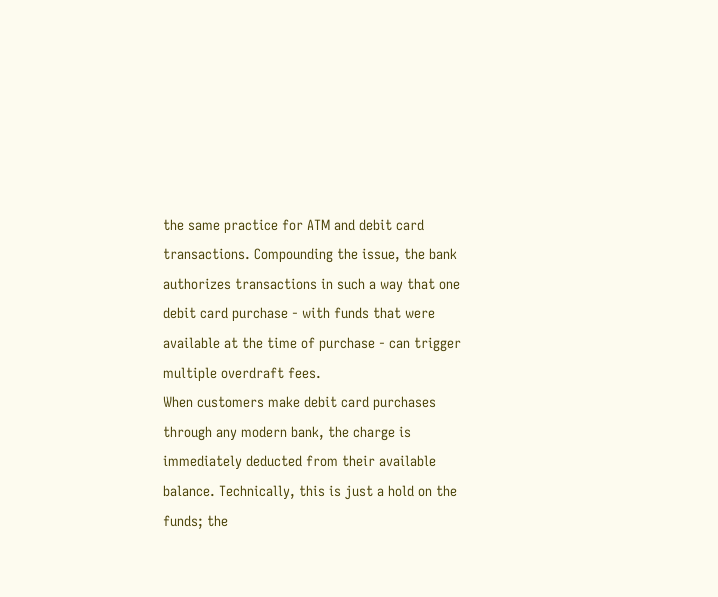the same practice for ATM and debit card transactions. Compounding the issue, the bank authorizes transactions in such a way that one debit card purchase - with funds that were available at the time of purchase - can trigger multiple overdraft fees.
When customers make debit card purchases through any modern bank, the charge is immediately deducted from their available balance. Technically, this is just a hold on the funds; the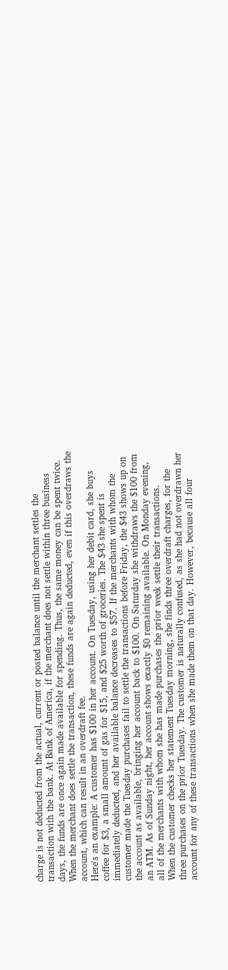charge is not deducted from the actual, current or posted balance until the merchant settles the transaction with the bank. At Bank of America, if the merchant does not settle within three business days, the funds are once again made available for spending. Thus, the same money can be spent twice. When the merchant does settle the transaction, these funds are again deducted, even if this overdraws the account, which can result in an overdraft fee.
Here's an example: A customer has $100 in her account. On Tuesday, using her debit card, she buys coffee for $3, a small amount of gas for $15, and $25 worth of groceries. The $43 she spent is immediately deducted, and her available balance decreases to $57. If the merchants with whom the customer made the Tuesday purchases fail to settle the transactions before Friday, the $43 shows up on the account as available, bringing her account back to $100. On Saturday she withdraws the $100 from an ATM. As of Sunday night, her account shows exactly $0 remaining available. On Monday evening, all of the merchants with whom she has made purchases the prior week settle their transactions.
When the customer checks her statement Tuesday morning, she finds three overdraft charges, for the three purchases on the prior Tuesday. The customer is naturally confused, as she had not overdrawn her account for any of these transactions when she made them on that day. However, because all four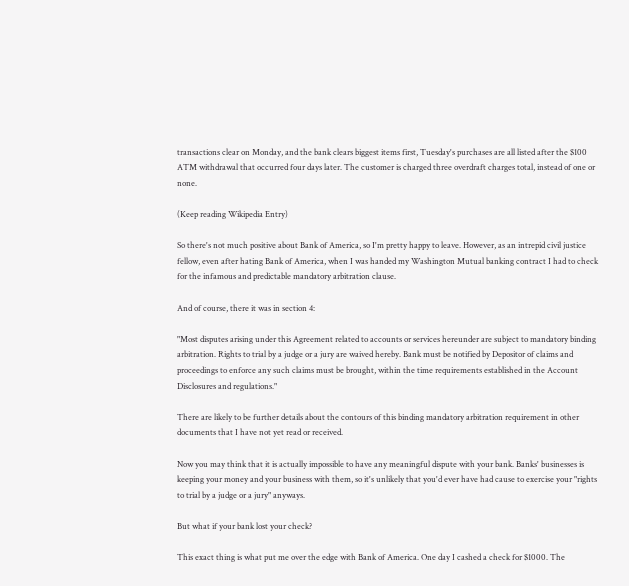transactions clear on Monday, and the bank clears biggest items first, Tuesday's purchases are all listed after the $100 ATM withdrawal that occurred four days later. The customer is charged three overdraft charges total, instead of one or none.

(Keep reading Wikipedia Entry)

So there's not much positive about Bank of America, so I'm pretty happy to leave. However, as an intrepid civil justice fellow, even after hating Bank of America, when I was handed my Washington Mutual banking contract I had to check for the infamous and predictable mandatory arbitration clause.

And of course, there it was in section 4:

"Most disputes arising under this Agreement related to accounts or services hereunder are subject to mandatory binding arbitration. Rights to trial by a judge or a jury are waived hereby. Bank must be notified by Depositor of claims and proceedings to enforce any such claims must be brought, within the time requirements established in the Account Disclosures and regulations."

There are likely to be further details about the contours of this binding mandatory arbitration requirement in other documents that I have not yet read or received.

Now you may think that it is actually impossible to have any meaningful dispute with your bank. Banks' businesses is keeping your money and your business with them, so it's unlikely that you'd ever have had cause to exercise your "rights to trial by a judge or a jury" anyways.

But what if your bank lost your check?

This exact thing is what put me over the edge with Bank of America. One day I cashed a check for $1000. The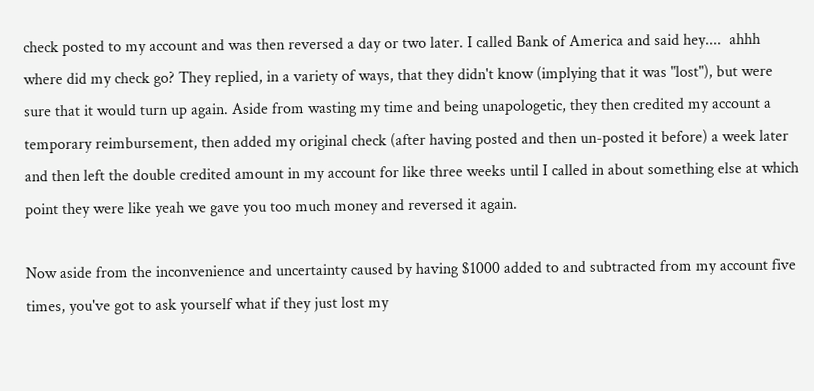check posted to my account and was then reversed a day or two later. I called Bank of America and said hey....  ahhh where did my check go? They replied, in a variety of ways, that they didn't know (implying that it was "lost"), but were sure that it would turn up again. Aside from wasting my time and being unapologetic, they then credited my account a temporary reimbursement, then added my original check (after having posted and then un-posted it before) a week later and then left the double credited amount in my account for like three weeks until I called in about something else at which point they were like yeah we gave you too much money and reversed it again.

Now aside from the inconvenience and uncertainty caused by having $1000 added to and subtracted from my account five times, you've got to ask yourself what if they just lost my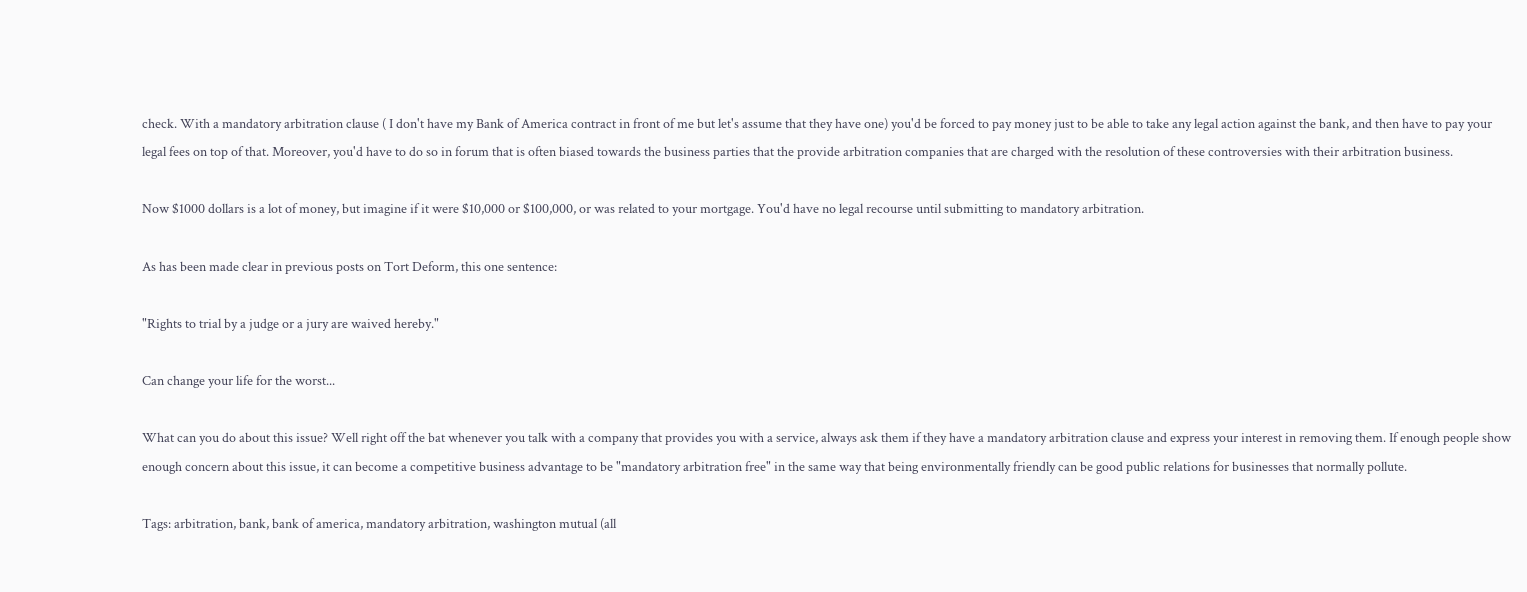check. With a mandatory arbitration clause ( I don't have my Bank of America contract in front of me but let's assume that they have one) you'd be forced to pay money just to be able to take any legal action against the bank, and then have to pay your legal fees on top of that. Moreover, you'd have to do so in forum that is often biased towards the business parties that the provide arbitration companies that are charged with the resolution of these controversies with their arbitration business.

Now $1000 dollars is a lot of money, but imagine if it were $10,000 or $100,000, or was related to your mortgage. You'd have no legal recourse until submitting to mandatory arbitration.

As has been made clear in previous posts on Tort Deform, this one sentence:

"Rights to trial by a judge or a jury are waived hereby."

Can change your life for the worst...

What can you do about this issue? Well right off the bat whenever you talk with a company that provides you with a service, always ask them if they have a mandatory arbitration clause and express your interest in removing them. If enough people show enough concern about this issue, it can become a competitive business advantage to be "mandatory arbitration free" in the same way that being environmentally friendly can be good public relations for businesses that normally pollute.

Tags: arbitration, bank, bank of america, mandatory arbitration, washington mutual (all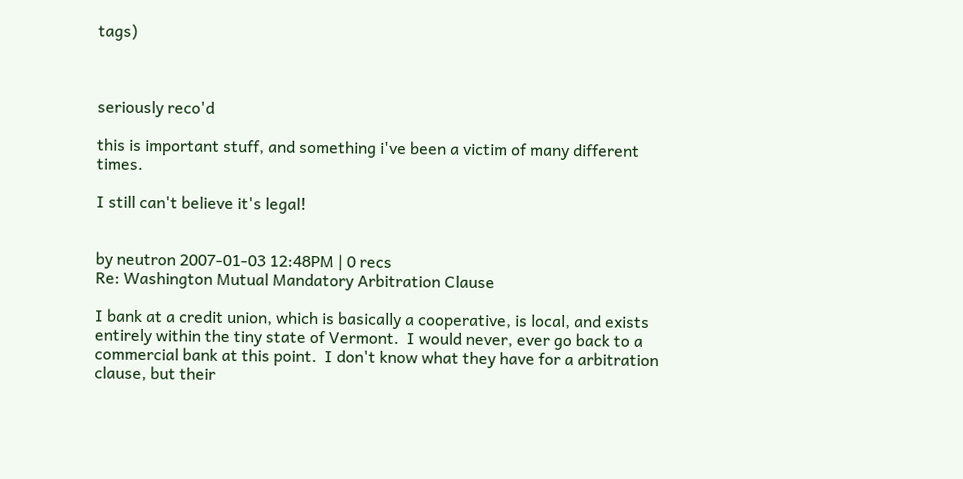tags)



seriously reco'd

this is important stuff, and something i've been a victim of many different times.

I still can't believe it's legal!


by neutron 2007-01-03 12:48PM | 0 recs
Re: Washington Mutual Mandatory Arbitration Clause

I bank at a credit union, which is basically a cooperative, is local, and exists entirely within the tiny state of Vermont.  I would never, ever go back to a commercial bank at this point.  I don't know what they have for a arbitration clause, but their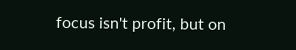focus isn't profit, but on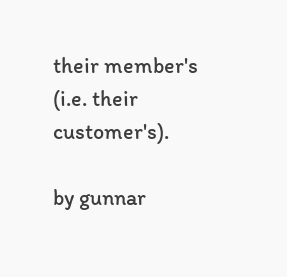their member's (i.e. their customer's).

by gunnar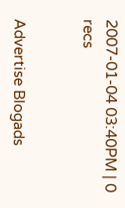2007-01-04 03:40PM | 0 recs


Advertise Blogads